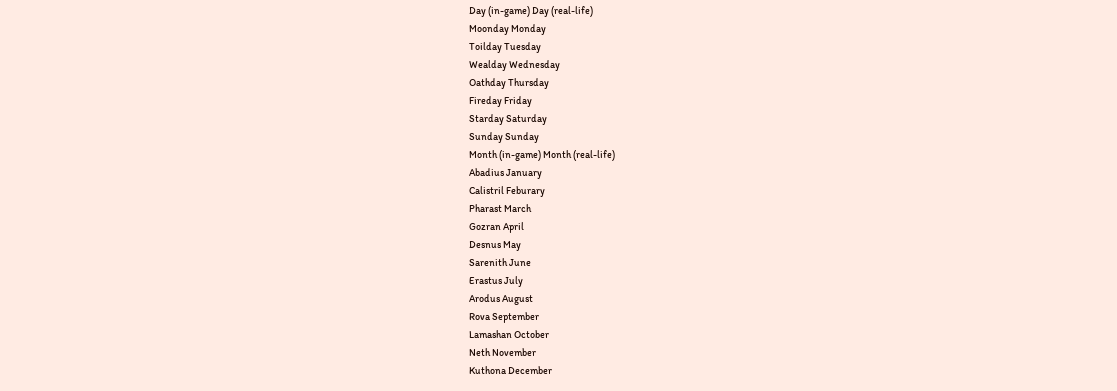Day (in-game) Day (real-life)
Moonday Monday
Toilday Tuesday
Wealday Wednesday
Oathday Thursday
Fireday Friday
Starday Saturday
Sunday Sunday
Month (in-game) Month (real-life)
Abadius January
Calistril Feburary
Pharast March
Gozran April
Desnus May
Sarenith June
Erastus July
Arodus August
Rova September
Lamashan October
Neth November
Kuthona December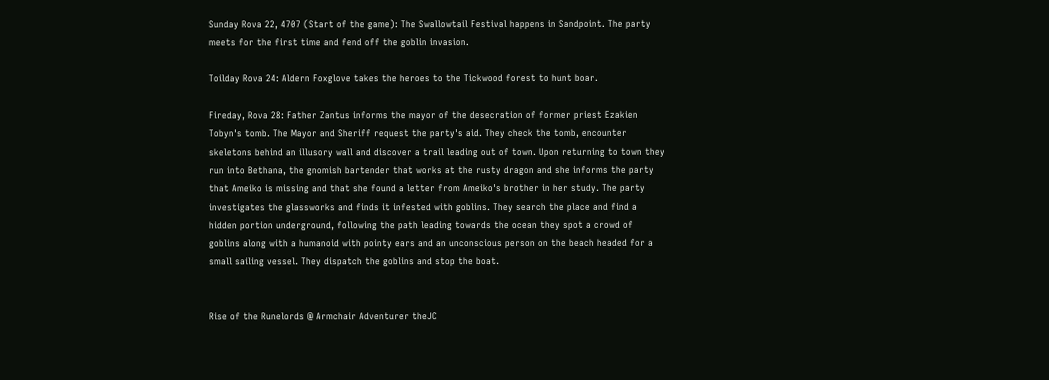Sunday Rova 22, 4707 (Start of the game): The Swallowtail Festival happens in Sandpoint. The party meets for the first time and fend off the goblin invasion.

Toilday Rova 24: Aldern Foxglove takes the heroes to the Tickwood forest to hunt boar.

Fireday, Rova 28: Father Zantus informs the mayor of the desecration of former priest Ezakien Tobyn's tomb. The Mayor and Sheriff request the party's aid. They check the tomb, encounter skeletons behind an illusory wall and discover a trail leading out of town. Upon returning to town they run into Bethana, the gnomish bartender that works at the rusty dragon and she informs the party that Ameiko is missing and that she found a letter from Ameiko's brother in her study. The party investigates the glassworks and finds it infested with goblins. They search the place and find a hidden portion underground, following the path leading towards the ocean they spot a crowd of goblins along with a humanoid with pointy ears and an unconscious person on the beach headed for a small sailing vessel. They dispatch the goblins and stop the boat.


Rise of the Runelords @ Armchair Adventurer theJC